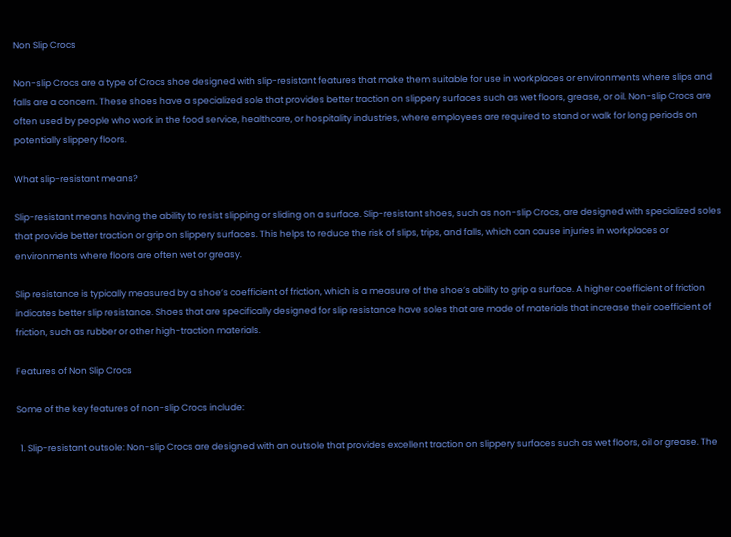Non Slip Crocs

Non-slip Crocs are a type of Crocs shoe designed with slip-resistant features that make them suitable for use in workplaces or environments where slips and falls are a concern. These shoes have a specialized sole that provides better traction on slippery surfaces such as wet floors, grease, or oil. Non-slip Crocs are often used by people who work in the food service, healthcare, or hospitality industries, where employees are required to stand or walk for long periods on potentially slippery floors.

What slip-resistant means?

Slip-resistant means having the ability to resist slipping or sliding on a surface. Slip-resistant shoes, such as non-slip Crocs, are designed with specialized soles that provide better traction or grip on slippery surfaces. This helps to reduce the risk of slips, trips, and falls, which can cause injuries in workplaces or environments where floors are often wet or greasy.

Slip resistance is typically measured by a shoe’s coefficient of friction, which is a measure of the shoe’s ability to grip a surface. A higher coefficient of friction indicates better slip resistance. Shoes that are specifically designed for slip resistance have soles that are made of materials that increase their coefficient of friction, such as rubber or other high-traction materials.

Features of Non Slip Crocs

Some of the key features of non-slip Crocs include:

  1. Slip-resistant outsole: Non-slip Crocs are designed with an outsole that provides excellent traction on slippery surfaces such as wet floors, oil or grease. The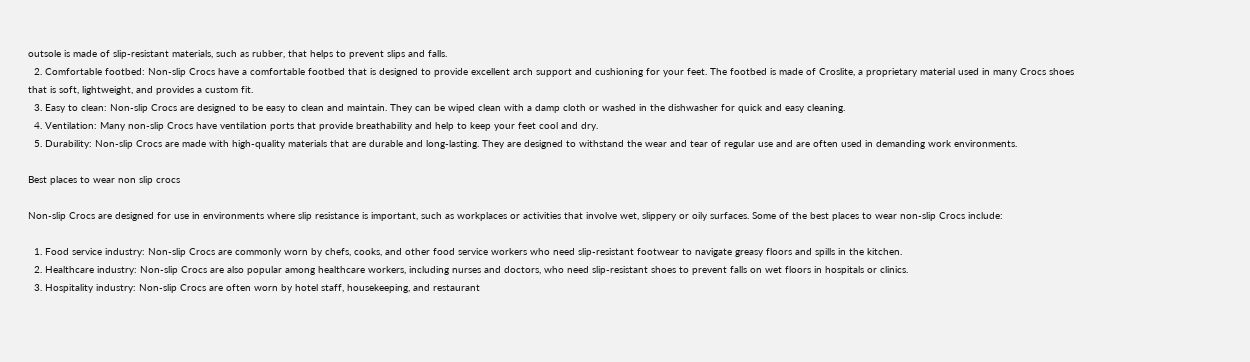outsole is made of slip-resistant materials, such as rubber, that helps to prevent slips and falls.
  2. Comfortable footbed: Non-slip Crocs have a comfortable footbed that is designed to provide excellent arch support and cushioning for your feet. The footbed is made of Croslite, a proprietary material used in many Crocs shoes that is soft, lightweight, and provides a custom fit.
  3. Easy to clean: Non-slip Crocs are designed to be easy to clean and maintain. They can be wiped clean with a damp cloth or washed in the dishwasher for quick and easy cleaning.
  4. Ventilation: Many non-slip Crocs have ventilation ports that provide breathability and help to keep your feet cool and dry.
  5. Durability: Non-slip Crocs are made with high-quality materials that are durable and long-lasting. They are designed to withstand the wear and tear of regular use and are often used in demanding work environments.

Best places to wear non slip crocs

Non-slip Crocs are designed for use in environments where slip resistance is important, such as workplaces or activities that involve wet, slippery or oily surfaces. Some of the best places to wear non-slip Crocs include:

  1. Food service industry: Non-slip Crocs are commonly worn by chefs, cooks, and other food service workers who need slip-resistant footwear to navigate greasy floors and spills in the kitchen.
  2. Healthcare industry: Non-slip Crocs are also popular among healthcare workers, including nurses and doctors, who need slip-resistant shoes to prevent falls on wet floors in hospitals or clinics.
  3. Hospitality industry: Non-slip Crocs are often worn by hotel staff, housekeeping, and restaurant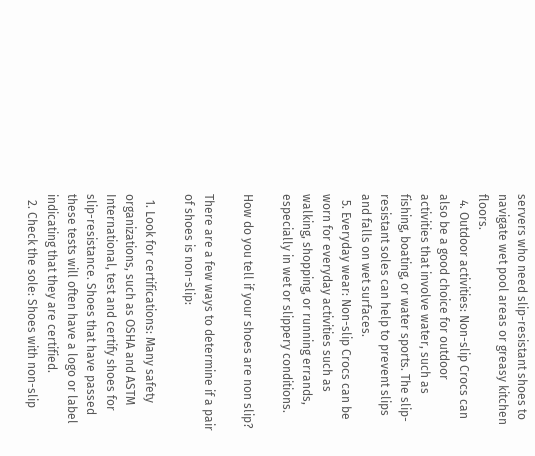servers who need slip-resistant shoes to navigate wet pool areas or greasy kitchen floors.
  4. Outdoor activities: Non-slip Crocs can also be a good choice for outdoor activities that involve water, such as fishing, boating, or water sports. The slip-resistant soles can help to prevent slips and falls on wet surfaces.
  5. Everyday wear: Non-slip Crocs can be worn for everyday activities such as walking, shopping, or running errands, especially in wet or slippery conditions.

How do you tell if your shoes are non slip?

There are a few ways to determine if a pair of shoes is non-slip:

  1. Look for certifications: Many safety organizations, such as OSHA and ASTM International, test and certify shoes for slip-resistance. Shoes that have passed these tests will often have a logo or label indicating that they are certified.
  2. Check the sole: Shoes with non-slip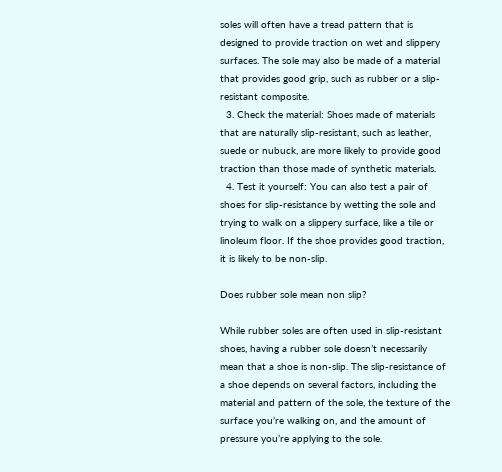soles will often have a tread pattern that is designed to provide traction on wet and slippery surfaces. The sole may also be made of a material that provides good grip, such as rubber or a slip-resistant composite.
  3. Check the material: Shoes made of materials that are naturally slip-resistant, such as leather, suede or nubuck, are more likely to provide good traction than those made of synthetic materials.
  4. Test it yourself: You can also test a pair of shoes for slip-resistance by wetting the sole and trying to walk on a slippery surface, like a tile or linoleum floor. If the shoe provides good traction, it is likely to be non-slip.

Does rubber sole mean non slip?

While rubber soles are often used in slip-resistant shoes, having a rubber sole doesn’t necessarily mean that a shoe is non-slip. The slip-resistance of a shoe depends on several factors, including the material and pattern of the sole, the texture of the surface you’re walking on, and the amount of pressure you’re applying to the sole.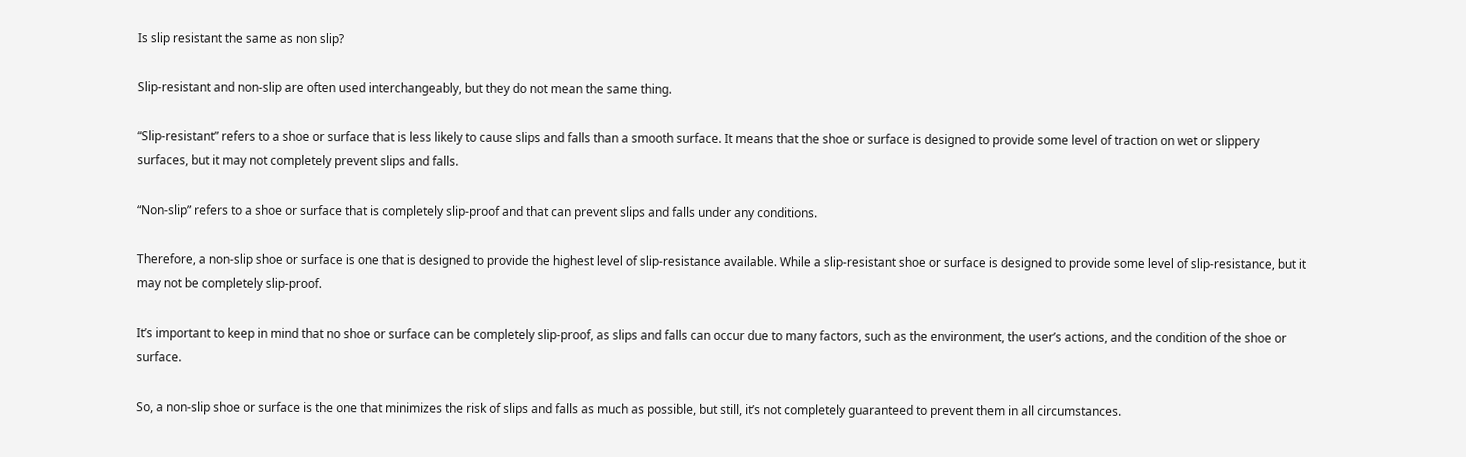Is slip resistant the same as non slip?

Slip-resistant and non-slip are often used interchangeably, but they do not mean the same thing.

“Slip-resistant” refers to a shoe or surface that is less likely to cause slips and falls than a smooth surface. It means that the shoe or surface is designed to provide some level of traction on wet or slippery surfaces, but it may not completely prevent slips and falls.

“Non-slip” refers to a shoe or surface that is completely slip-proof and that can prevent slips and falls under any conditions.

Therefore, a non-slip shoe or surface is one that is designed to provide the highest level of slip-resistance available. While a slip-resistant shoe or surface is designed to provide some level of slip-resistance, but it may not be completely slip-proof.

It’s important to keep in mind that no shoe or surface can be completely slip-proof, as slips and falls can occur due to many factors, such as the environment, the user’s actions, and the condition of the shoe or surface.

So, a non-slip shoe or surface is the one that minimizes the risk of slips and falls as much as possible, but still, it’s not completely guaranteed to prevent them in all circumstances.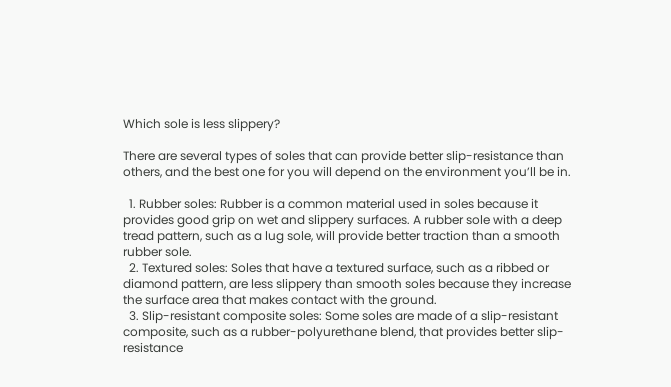Which sole is less slippery?

There are several types of soles that can provide better slip-resistance than others, and the best one for you will depend on the environment you’ll be in.

  1. Rubber soles: Rubber is a common material used in soles because it provides good grip on wet and slippery surfaces. A rubber sole with a deep tread pattern, such as a lug sole, will provide better traction than a smooth rubber sole.
  2. Textured soles: Soles that have a textured surface, such as a ribbed or diamond pattern, are less slippery than smooth soles because they increase the surface area that makes contact with the ground.
  3. Slip-resistant composite soles: Some soles are made of a slip-resistant composite, such as a rubber-polyurethane blend, that provides better slip-resistance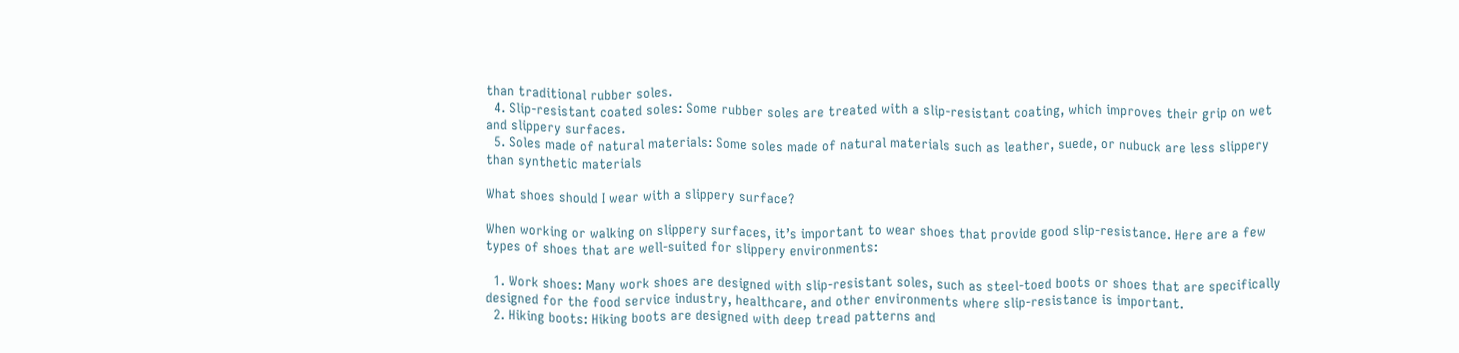than traditional rubber soles.
  4. Slip-resistant coated soles: Some rubber soles are treated with a slip-resistant coating, which improves their grip on wet and slippery surfaces.
  5. Soles made of natural materials: Some soles made of natural materials such as leather, suede, or nubuck are less slippery than synthetic materials

What shoes should I wear with a slippery surface?

When working or walking on slippery surfaces, it’s important to wear shoes that provide good slip-resistance. Here are a few types of shoes that are well-suited for slippery environments:

  1. Work shoes: Many work shoes are designed with slip-resistant soles, such as steel-toed boots or shoes that are specifically designed for the food service industry, healthcare, and other environments where slip-resistance is important.
  2. Hiking boots: Hiking boots are designed with deep tread patterns and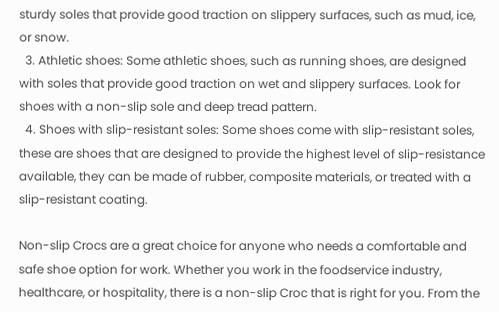sturdy soles that provide good traction on slippery surfaces, such as mud, ice, or snow.
  3. Athletic shoes: Some athletic shoes, such as running shoes, are designed with soles that provide good traction on wet and slippery surfaces. Look for shoes with a non-slip sole and deep tread pattern.
  4. Shoes with slip-resistant soles: Some shoes come with slip-resistant soles, these are shoes that are designed to provide the highest level of slip-resistance available, they can be made of rubber, composite materials, or treated with a slip-resistant coating.

Non-slip Crocs are a great choice for anyone who needs a comfortable and safe shoe option for work. Whether you work in the foodservice industry, healthcare, or hospitality, there is a non-slip Croc that is right for you. From the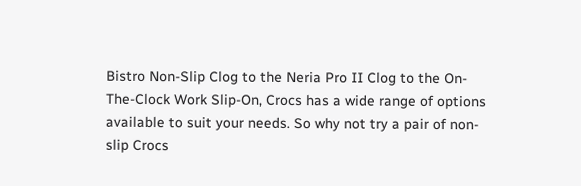Bistro Non-Slip Clog to the Neria Pro II Clog to the On-The-Clock Work Slip-On, Crocs has a wide range of options available to suit your needs. So why not try a pair of non-slip Crocs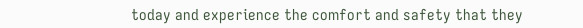today and experience the comfort and safety that they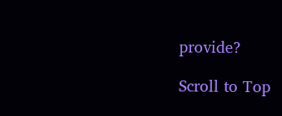provide?

Scroll to Top